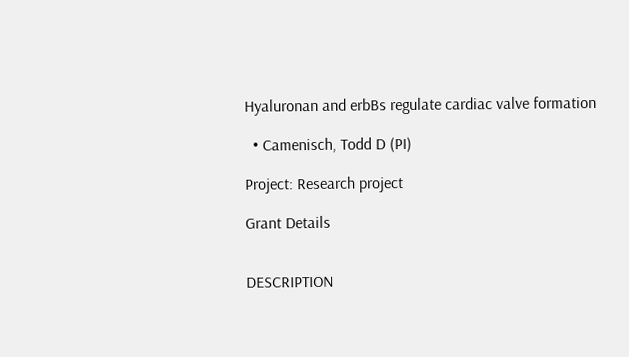Hyaluronan and erbBs regulate cardiac valve formation

  • Camenisch, Todd D (PI)

Project: Research project

Grant Details


DESCRIPTION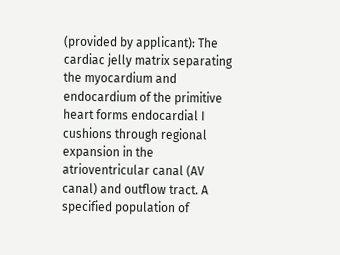(provided by applicant): The cardiac jelly matrix separating the myocardium and endocardium of the primitive heart forms endocardial I cushions through regional expansion in the atrioventricular canal (AV canal) and outflow tract. A specified population of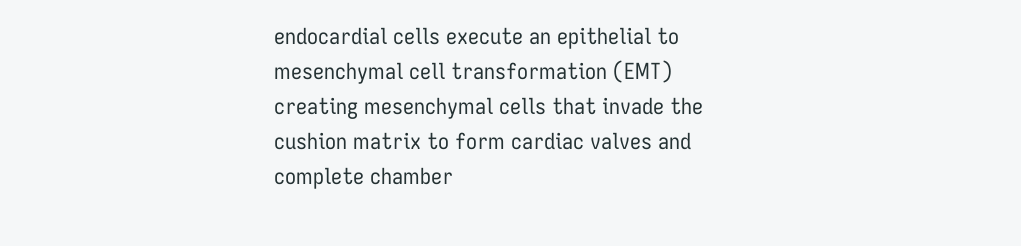endocardial cells execute an epithelial to mesenchymal cell transformation (EMT) creating mesenchymal cells that invade the cushion matrix to form cardiac valves and complete chamber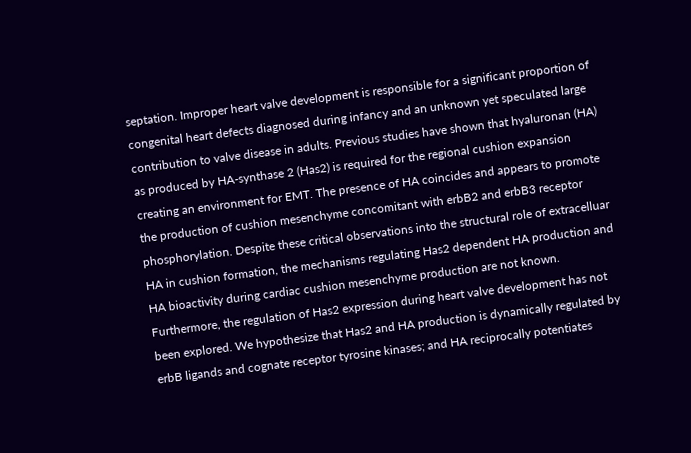septation. Improper heart valve development is responsible for a significant proportion of congenital heart defects diagnosed during infancy and an unknown yet speculated large contribution to valve disease in adults. Previous studies have shown that hyaluronan (HA) as produced by HA-synthase 2 (Has2) is required for the regional cushion expansion creating an environment for EMT. The presence of HA coincides and appears to promote the production of cushion mesenchyme concomitant with erbB2 and erbB3 receptor phosphorylation. Despite these critical observations into the structural role of extracelluar HA in cushion formation, the mechanisms regulating Has2 dependent HA production and HA bioactivity during cardiac cushion mesenchyme production are not known. Furthermore, the regulation of Has2 expression during heart valve development has not been explored. We hypothesize that Has2 and HA production is dynamically regulated by erbB ligands and cognate receptor tyrosine kinases; and HA reciprocally potentiates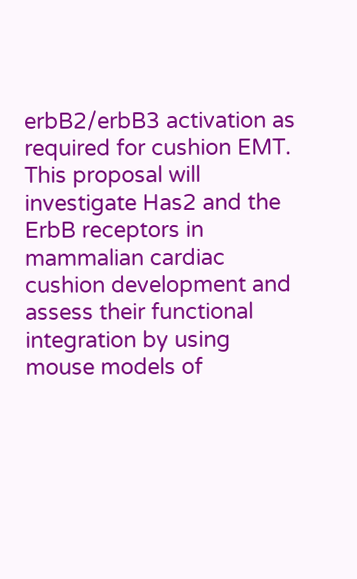erbB2/erbB3 activation as required for cushion EMT. This proposal will investigate Has2 and the ErbB receptors in mammalian cardiac cushion development and assess their functional integration by using mouse models of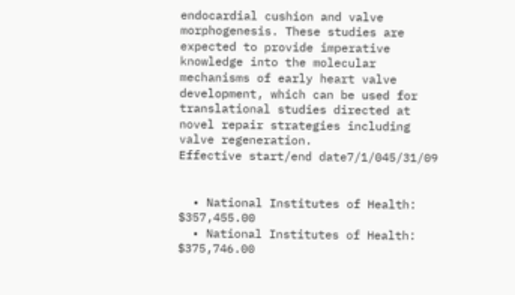endocardial cushion and valve morphogenesis. These studies are expected to provide imperative knowledge into the molecular mechanisms of early heart valve development, which can be used for translational studies directed at novel repair strategies including valve regeneration.
Effective start/end date7/1/045/31/09


  • National Institutes of Health: $357,455.00
  • National Institutes of Health: $375,746.00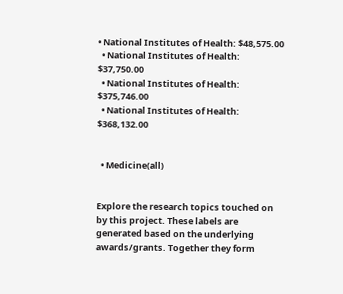• National Institutes of Health: $48,575.00
  • National Institutes of Health: $37,750.00
  • National Institutes of Health: $375,746.00
  • National Institutes of Health: $368,132.00


  • Medicine(all)


Explore the research topics touched on by this project. These labels are generated based on the underlying awards/grants. Together they form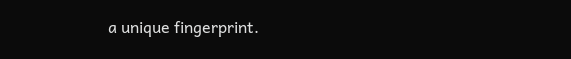a unique fingerprint.